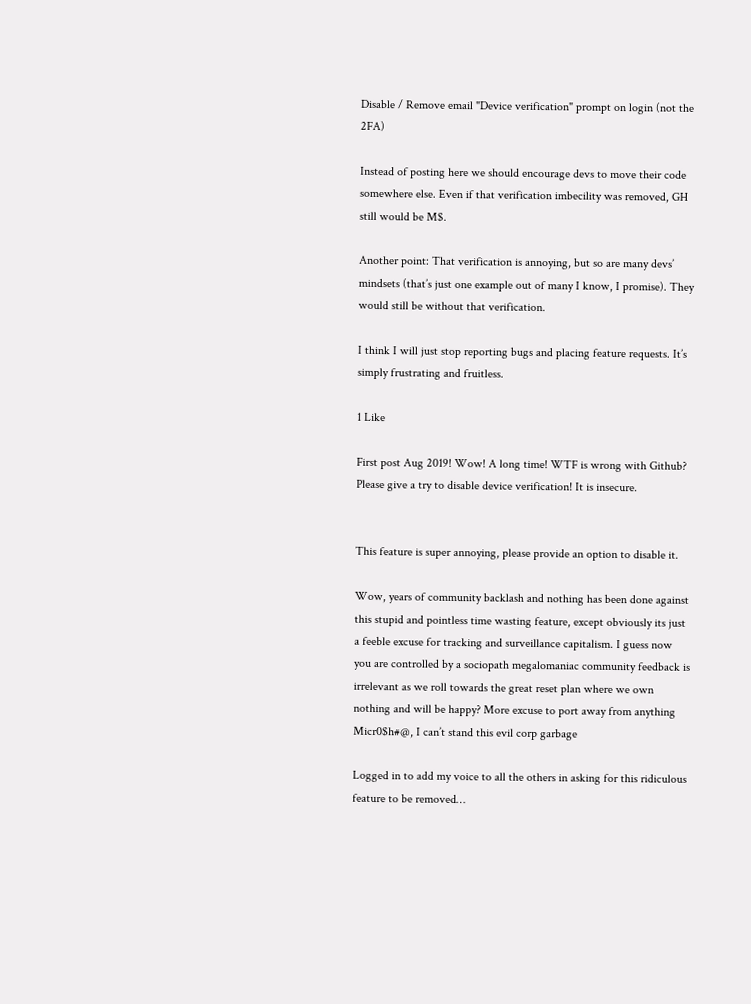Disable / Remove email "Device verification" prompt on login (not the 2FA)

Instead of posting here we should encourage devs to move their code somewhere else. Even if that verification imbecility was removed, GH still would be M$.

Another point: That verification is annoying, but so are many devs’ mindsets (that’s just one example out of many I know, I promise). They would still be without that verification.

I think I will just stop reporting bugs and placing feature requests. It’s simply frustrating and fruitless.

1 Like

First post Aug 2019! Wow! A long time! WTF is wrong with Github? Please give a try to disable device verification! It is insecure.


This feature is super annoying, please provide an option to disable it.

Wow, years of community backlash and nothing has been done against this stupid and pointless time wasting feature, except obviously its just a feeble excuse for tracking and surveillance capitalism. I guess now you are controlled by a sociopath megalomaniac community feedback is irrelevant as we roll towards the great reset plan where we own nothing and will be happy? More excuse to port away from anything Micr0$h#@, I can’t stand this evil corp garbage

Logged in to add my voice to all the others in asking for this ridiculous feature to be removed…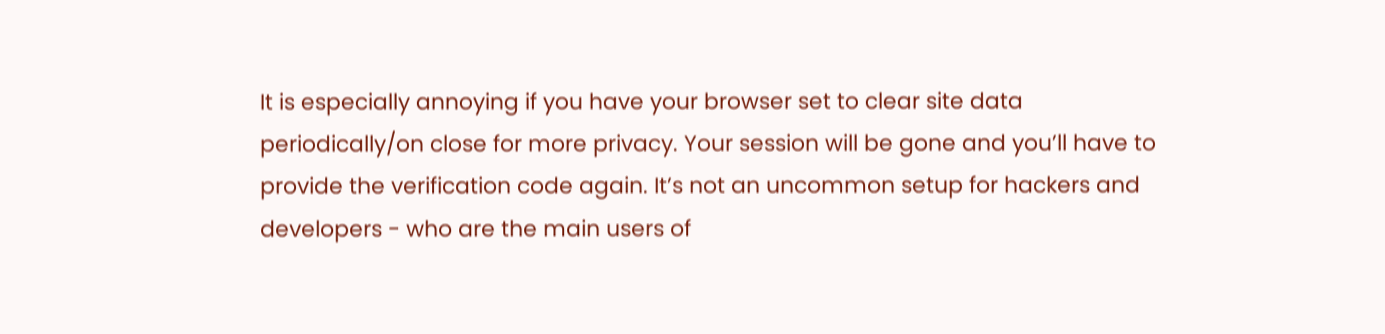It is especially annoying if you have your browser set to clear site data periodically/on close for more privacy. Your session will be gone and you’ll have to provide the verification code again. It’s not an uncommon setup for hackers and developers - who are the main users of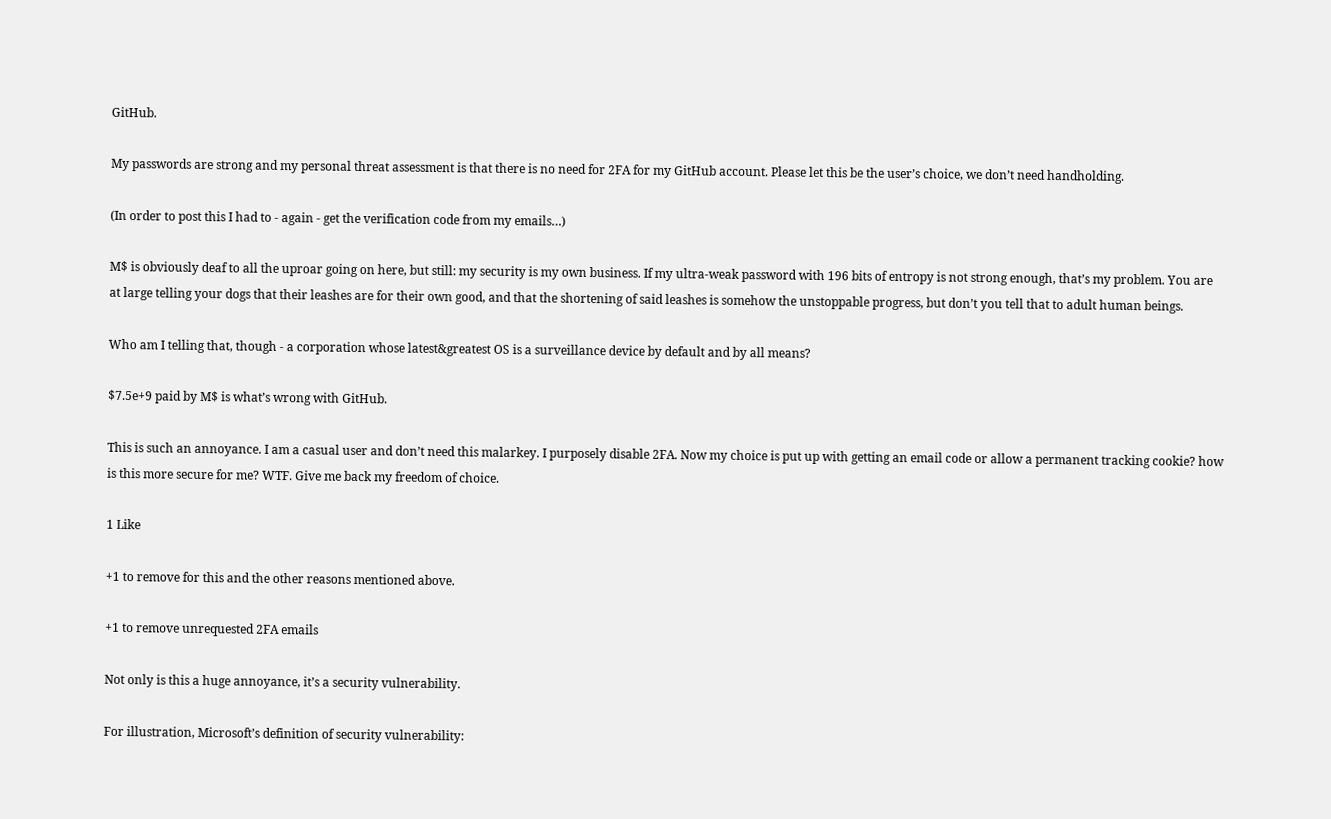GitHub.

My passwords are strong and my personal threat assessment is that there is no need for 2FA for my GitHub account. Please let this be the user’s choice, we don’t need handholding.

(In order to post this I had to - again - get the verification code from my emails…)

M$ is obviously deaf to all the uproar going on here, but still: my security is my own business. If my ultra-weak password with 196 bits of entropy is not strong enough, that’s my problem. You are at large telling your dogs that their leashes are for their own good, and that the shortening of said leashes is somehow the unstoppable progress, but don’t you tell that to adult human beings.

Who am I telling that, though - a corporation whose latest&greatest OS is a surveillance device by default and by all means?

$7.5e+9 paid by M$ is what’s wrong with GitHub.

This is such an annoyance. I am a casual user and don’t need this malarkey. I purposely disable 2FA. Now my choice is put up with getting an email code or allow a permanent tracking cookie? how is this more secure for me? WTF. Give me back my freedom of choice.

1 Like

+1 to remove for this and the other reasons mentioned above.

+1 to remove unrequested 2FA emails

Not only is this a huge annoyance, it’s a security vulnerability.

For illustration, Microsoft’s definition of security vulnerability: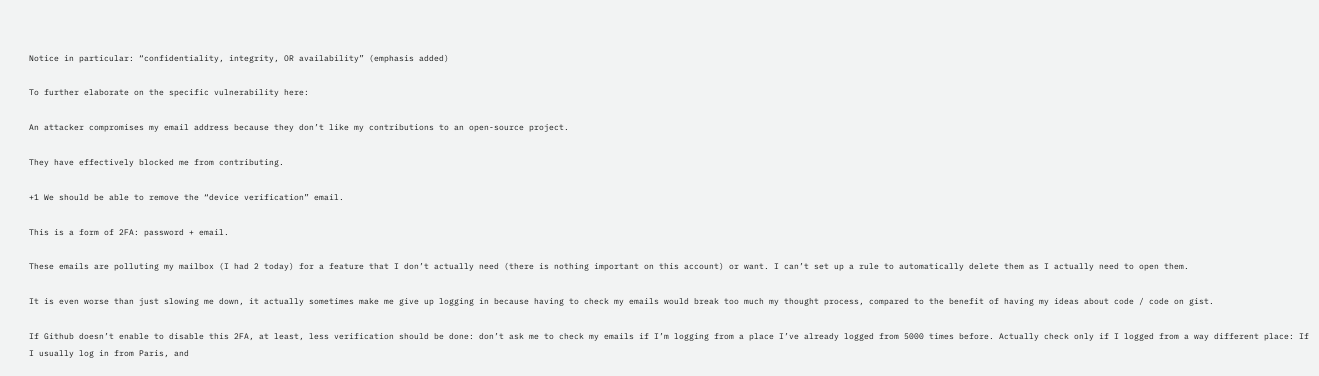Notice in particular: “confidentiality, integrity, OR availability” (emphasis added)

To further elaborate on the specific vulnerability here:

An attacker compromises my email address because they don’t like my contributions to an open-source project.

They have effectively blocked me from contributing.

+1 We should be able to remove the “device verification” email.

This is a form of 2FA: password + email.

These emails are polluting my mailbox (I had 2 today) for a feature that I don’t actually need (there is nothing important on this account) or want. I can’t set up a rule to automatically delete them as I actually need to open them.

It is even worse than just slowing me down, it actually sometimes make me give up logging in because having to check my emails would break too much my thought process, compared to the benefit of having my ideas about code / code on gist.

If Github doesn’t enable to disable this 2FA, at least, less verification should be done: don’t ask me to check my emails if I’m logging from a place I’ve already logged from 5000 times before. Actually check only if I logged from a way different place: If I usually log in from Paris, and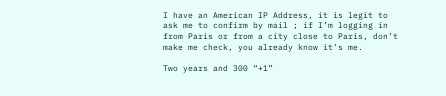I have an American IP Address, it is legit to ask me to confirm by mail ; if I’m logging in from Paris or from a city close to Paris, don’t make me check, you already know it’s me.

Two years and 300 “+1”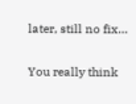later, still no fix…

You really think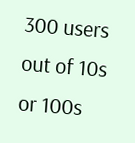300 users out of 10s or 100s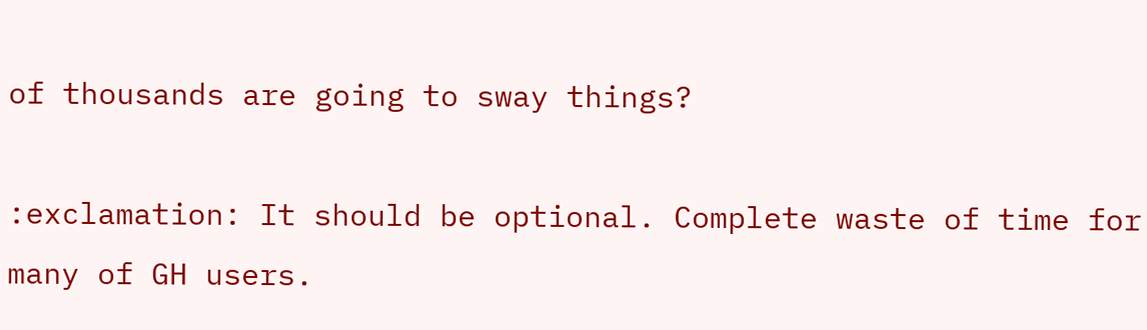of thousands are going to sway things?

:exclamation: It should be optional. Complete waste of time for many of GH users.